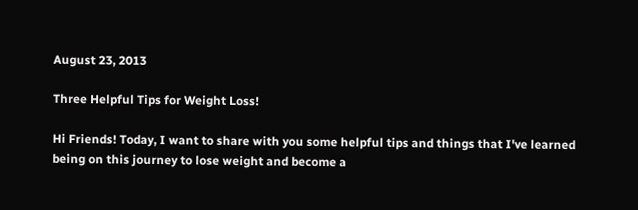August 23, 2013

Three Helpful Tips for Weight Loss!

Hi Friends! Today, I want to share with you some helpful tips and things that I've learned being on this journey to lose weight and become a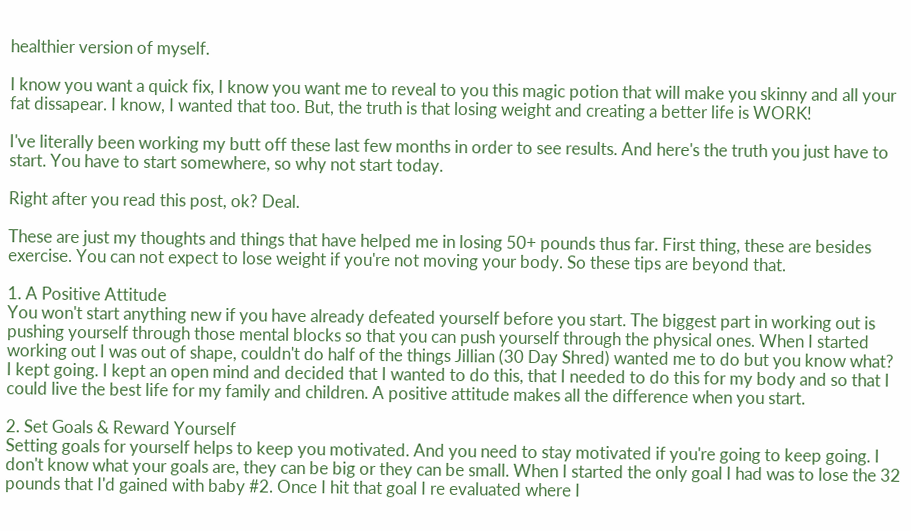healthier version of myself.

I know you want a quick fix, I know you want me to reveal to you this magic potion that will make you skinny and all your fat dissapear. I know, I wanted that too. But, the truth is that losing weight and creating a better life is WORK!

I've literally been working my butt off these last few months in order to see results. And here's the truth you just have to start. You have to start somewhere, so why not start today.

Right after you read this post, ok? Deal.

These are just my thoughts and things that have helped me in losing 50+ pounds thus far. First thing, these are besides exercise. You can not expect to lose weight if you're not moving your body. So these tips are beyond that.

1. A Positive Attitude
You won't start anything new if you have already defeated yourself before you start. The biggest part in working out is pushing yourself through those mental blocks so that you can push yourself through the physical ones. When I started working out I was out of shape, couldn't do half of the things Jillian (30 Day Shred) wanted me to do but you know what? I kept going. I kept an open mind and decided that I wanted to do this, that I needed to do this for my body and so that I could live the best life for my family and children. A positive attitude makes all the difference when you start.

2. Set Goals & Reward Yourself
Setting goals for yourself helps to keep you motivated. And you need to stay motivated if you're going to keep going. I don't know what your goals are, they can be big or they can be small. When I started the only goal I had was to lose the 32 pounds that I'd gained with baby #2. Once I hit that goal I re evaluated where I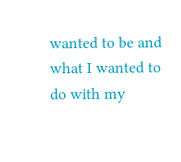wanted to be and what I wanted to do with my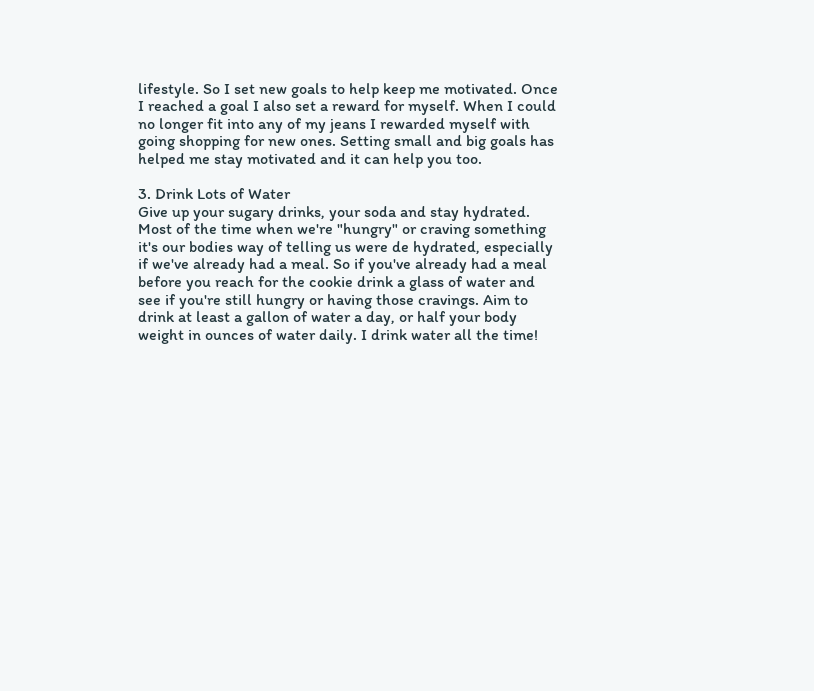lifestyle. So I set new goals to help keep me motivated. Once I reached a goal I also set a reward for myself. When I could no longer fit into any of my jeans I rewarded myself with going shopping for new ones. Setting small and big goals has helped me stay motivated and it can help you too.

3. Drink Lots of Water
Give up your sugary drinks, your soda and stay hydrated. Most of the time when we're "hungry" or craving something it's our bodies way of telling us were de hydrated, especially if we've already had a meal. So if you've already had a meal before you reach for the cookie drink a glass of water and see if you're still hungry or having those cravings. Aim to drink at least a gallon of water a day, or half your body weight in ounces of water daily. I drink water all the time!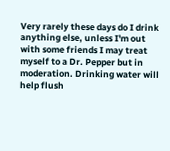Very rarely these days do I drink anything else, unless I'm out with some friends I may treat myself to a Dr. Pepper but in moderation. Drinking water will help flush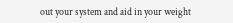out your system and aid in your weight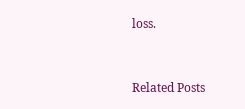loss.


Related Posts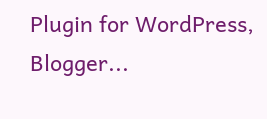Plugin for WordPress, Blogger...